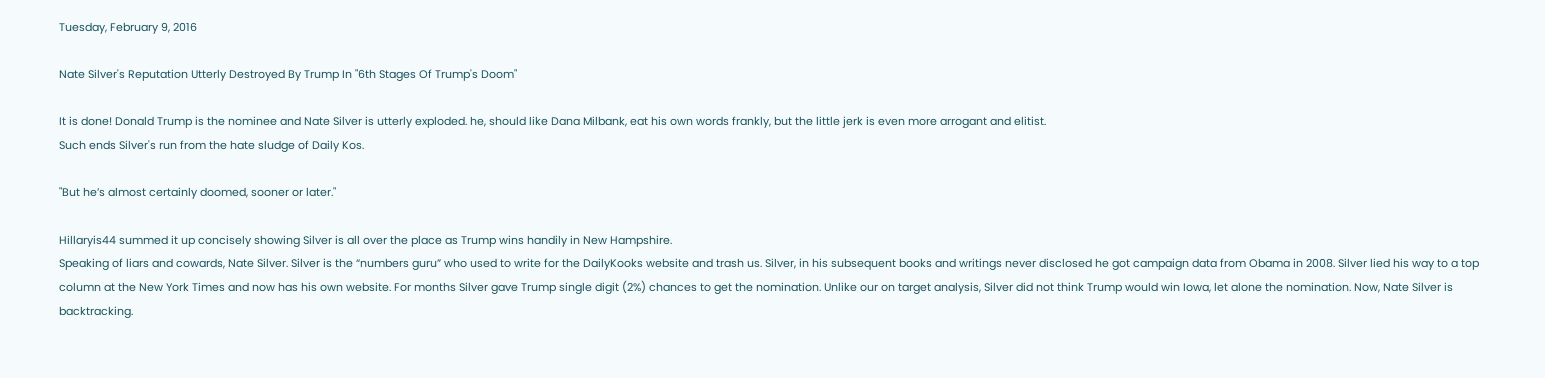Tuesday, February 9, 2016

Nate Silver's Reputation Utterly Destroyed By Trump In "6th Stages Of Trump's Doom"

It is done! Donald Trump is the nominee and Nate Silver is utterly exploded. he, should like Dana Milbank, eat his own words frankly, but the little jerk is even more arrogant and elitist.
Such ends Silver's run from the hate sludge of Daily Kos.

"But he’s almost certainly doomed, sooner or later."

Hillaryis44 summed it up concisely showing Silver is all over the place as Trump wins handily in New Hampshire.
Speaking of liars and cowards, Nate Silver. Silver is the “numbers guru” who used to write for the DailyKooks website and trash us. Silver, in his subsequent books and writings never disclosed he got campaign data from Obama in 2008. Silver lied his way to a top column at the New York Times and now has his own website. For months Silver gave Trump single digit (2%) chances to get the nomination. Unlike our on target analysis, Silver did not think Trump would win Iowa, let alone the nomination. Now, Nate Silver is backtracking.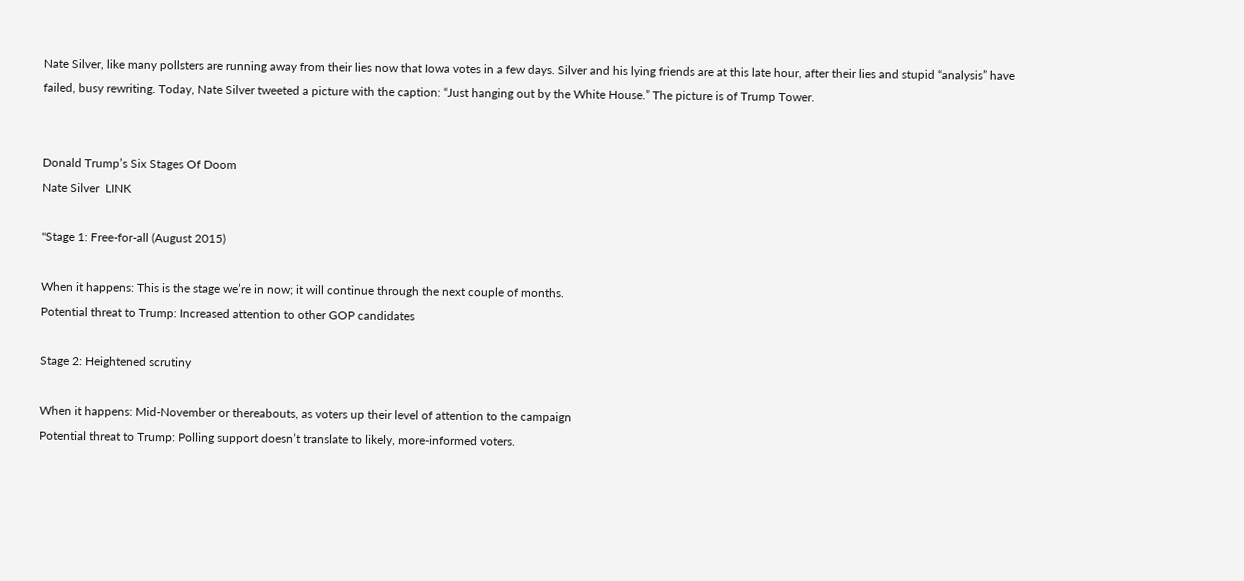Nate Silver, like many pollsters are running away from their lies now that Iowa votes in a few days. Silver and his lying friends are at this late hour, after their lies and stupid “analysis” have failed, busy rewriting. Today, Nate Silver tweeted a picture with the caption: “Just hanging out by the White House.” The picture is of Trump Tower.


Donald Trump’s Six Stages Of Doom
Nate Silver  LINK

"Stage 1: Free-for-all (August 2015)

When it happens: This is the stage we’re in now; it will continue through the next couple of months.
Potential threat to Trump: Increased attention to other GOP candidates

Stage 2: Heightened scrutiny

When it happens: Mid-November or thereabouts, as voters up their level of attention to the campaign
Potential threat to Trump: Polling support doesn’t translate to likely, more-informed voters.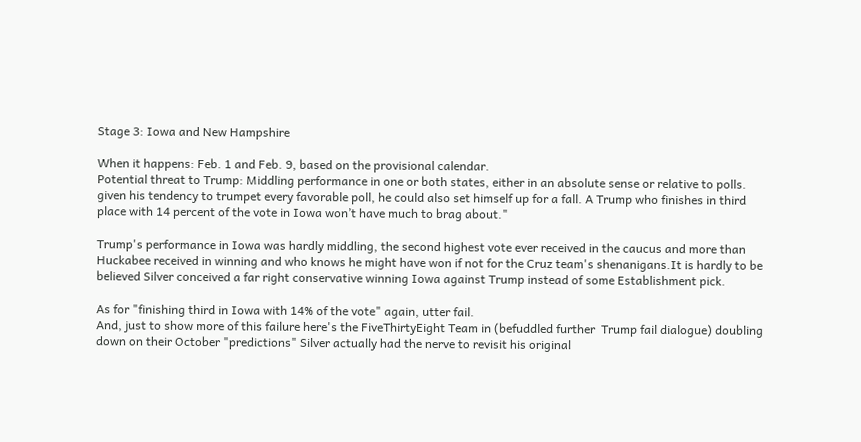Stage 3: Iowa and New Hampshire

When it happens: Feb. 1 and Feb. 9, based on the provisional calendar.
Potential threat to Trump: Middling performance in one or both states, either in an absolute sense or relative to polls.
given his tendency to trumpet every favorable poll, he could also set himself up for a fall. A Trump who finishes in third place with 14 percent of the vote in Iowa won’t have much to brag about."

Trump's performance in Iowa was hardly middling, the second highest vote ever received in the caucus and more than Huckabee received in winning and who knows he might have won if not for the Cruz team's shenanigans.It is hardly to be believed Silver conceived a far right conservative winning Iowa against Trump instead of some Establishment pick.

As for "finishing third in Iowa with 14% of the vote" again, utter fail.
And, just to show more of this failure here's the FiveThirtyEight Team in (befuddled further  Trump fail dialogue) doubling down on their October "predictions" Silver actually had the nerve to revisit his original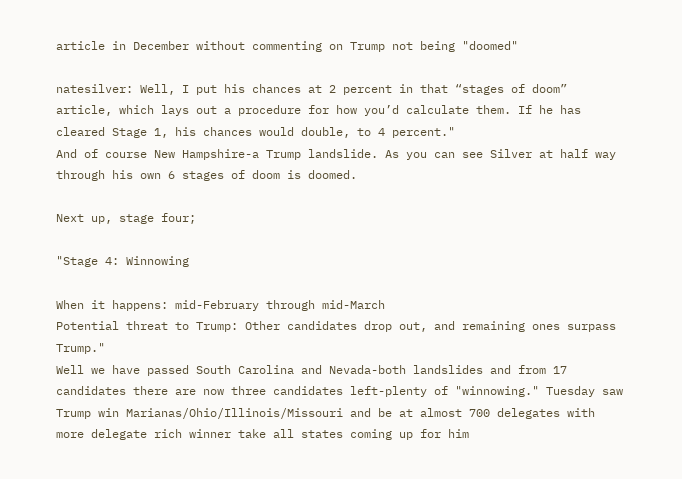article in December without commenting on Trump not being "doomed"

natesilver: Well, I put his chances at 2 percent in that “stages of doom” article, which lays out a procedure for how you’d calculate them. If he has cleared Stage 1, his chances would double, to 4 percent."
And of course New Hampshire-a Trump landslide. As you can see Silver at half way through his own 6 stages of doom is doomed.

Next up, stage four;

"Stage 4: Winnowing

When it happens: mid-February through mid-March
Potential threat to Trump: Other candidates drop out, and remaining ones surpass Trump."
Well we have passed South Carolina and Nevada-both landslides and from 17 candidates there are now three candidates left-plenty of "winnowing." Tuesday saw Trump win Marianas/Ohio/Illinois/Missouri and be at almost 700 delegates with more delegate rich winner take all states coming up for him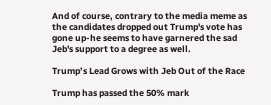And of course, contrary to the media meme as the candidates dropped out Trump's vote has gone up-he seems to have garnered the sad Jeb's support to a degree as well.

Trump’s Lead Grows with Jeb Out of the Race

Trump has passed the 50% mark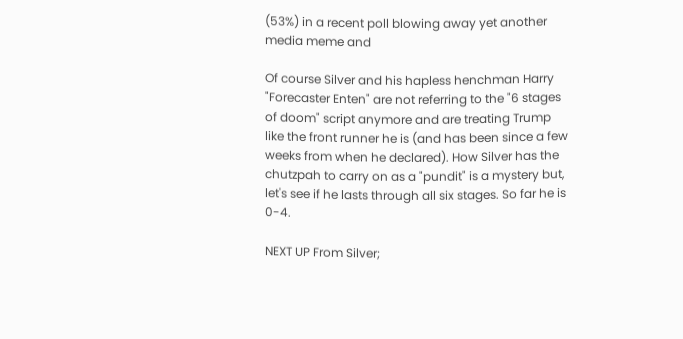(53%) in a recent poll blowing away yet another media meme and

Of course Silver and his hapless henchman Harry "Forecaster Enten" are not referring to the "6 stages of doom" script anymore and are treating Trump like the front runner he is (and has been since a few weeks from when he declared). How Silver has the chutzpah to carry on as a "pundit" is a mystery but, let's see if he lasts through all six stages. So far he is 0-4.

NEXT UP From Silver;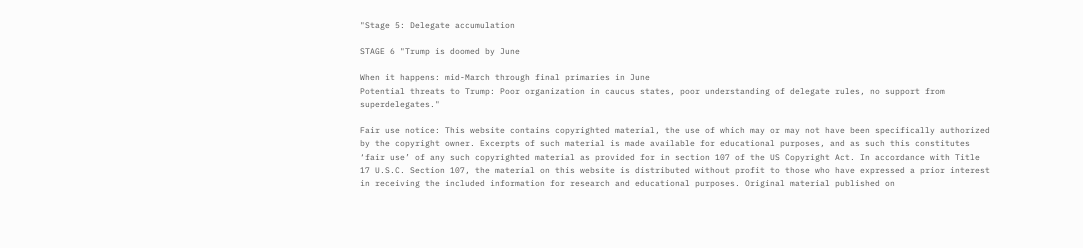"Stage 5: Delegate accumulation

STAGE 6 "Trump is doomed by June

When it happens: mid-March through final primaries in June
Potential threats to Trump: Poor organization in caucus states, poor understanding of delegate rules, no support from superdelegates."

Fair use notice: This website contains copyrighted material, the use of which may or may not have been specifically authorized by the copyright owner. Excerpts of such material is made available for educational purposes, and as such this constitutes ‘fair use’ of any such copyrighted material as provided for in section 107 of the US Copyright Act. In accordance with Title 17 U.S.C. Section 107, the material on this website is distributed without profit to those who have expressed a prior interest in receiving the included information for research and educational purposes. Original material published on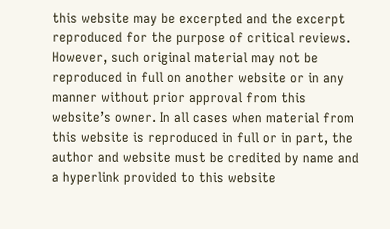this website may be excerpted and the excerpt reproduced for the purpose of critical reviews. However, such original material may not be reproduced in full on another website or in any manner without prior approval from this website’s owner. In all cases when material from this website is reproduced in full or in part, the author and website must be credited by name and a hyperlink provided to this website